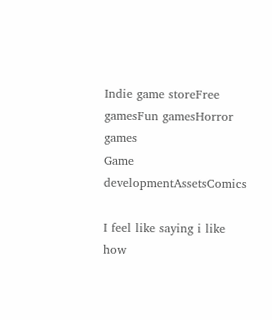Indie game storeFree gamesFun gamesHorror games
Game developmentAssetsComics

I feel like saying i like how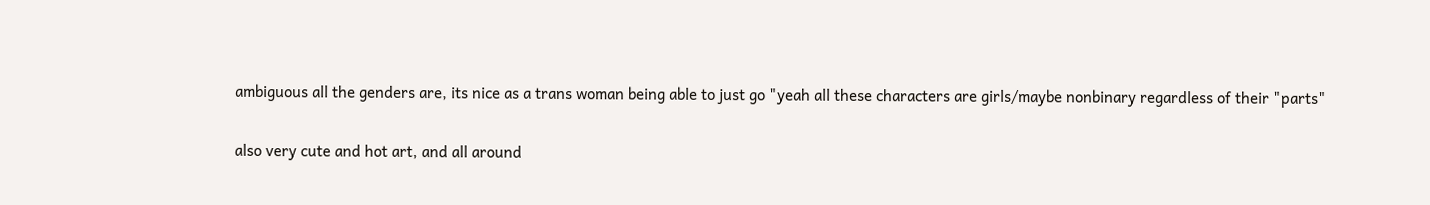ambiguous all the genders are, its nice as a trans woman being able to just go "yeah all these characters are girls/maybe nonbinary regardless of their "parts"

also very cute and hot art, and all around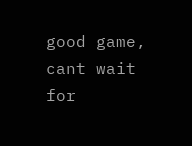good game, cant wait for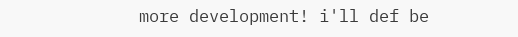more development! i'll def be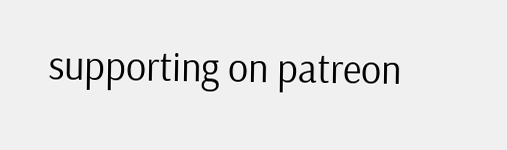supporting on patreon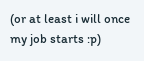(or at least i will once my job starts :p)